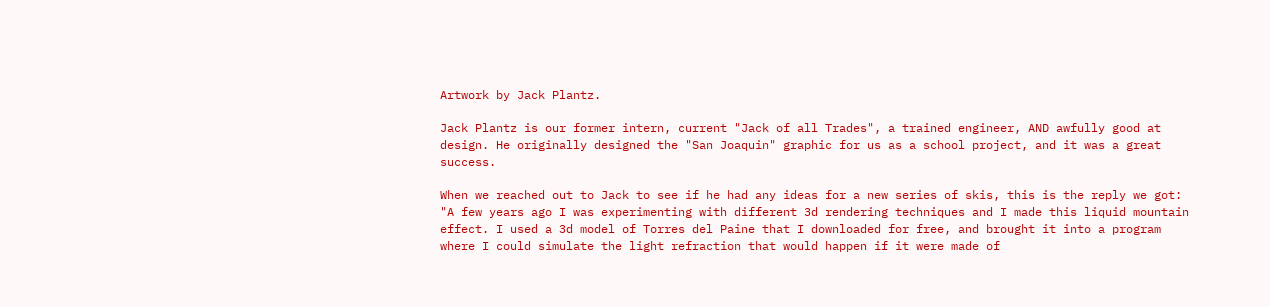Artwork by Jack Plantz.

Jack Plantz is our former intern, current "Jack of all Trades", a trained engineer, AND awfully good at design. He originally designed the "San Joaquin" graphic for us as a school project, and it was a great success.

When we reached out to Jack to see if he had any ideas for a new series of skis, this is the reply we got: "A few years ago I was experimenting with different 3d rendering techniques and I made this liquid mountain effect. I used a 3d model of Torres del Paine that I downloaded for free, and brought it into a program where I could simulate the light refraction that would happen if it were made of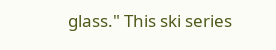glass." This ski series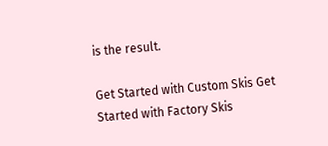is the result.

Get Started with Custom Skis Get Started with Factory Skis